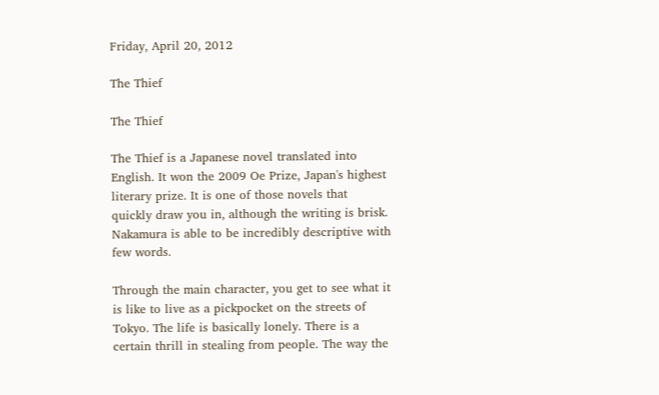Friday, April 20, 2012

The Thief

The Thief

The Thief is a Japanese novel translated into English. It won the 2009 Oe Prize, Japan's highest literary prize. It is one of those novels that quickly draw you in, although the writing is brisk. Nakamura is able to be incredibly descriptive with few words.

Through the main character, you get to see what it is like to live as a pickpocket on the streets of Tokyo. The life is basically lonely. There is a certain thrill in stealing from people. The way the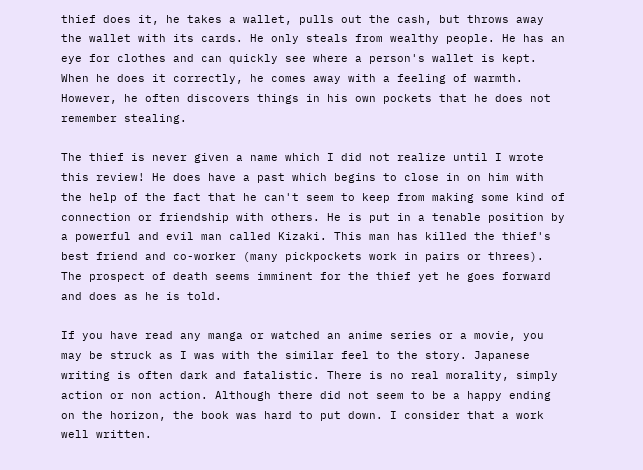thief does it, he takes a wallet, pulls out the cash, but throws away the wallet with its cards. He only steals from wealthy people. He has an eye for clothes and can quickly see where a person's wallet is kept. When he does it correctly, he comes away with a feeling of warmth. However, he often discovers things in his own pockets that he does not remember stealing.

The thief is never given a name which I did not realize until I wrote this review! He does have a past which begins to close in on him with the help of the fact that he can't seem to keep from making some kind of connection or friendship with others. He is put in a tenable position by a powerful and evil man called Kizaki. This man has killed the thief's best friend and co-worker (many pickpockets work in pairs or threes). The prospect of death seems imminent for the thief yet he goes forward and does as he is told.

If you have read any manga or watched an anime series or a movie, you may be struck as I was with the similar feel to the story. Japanese writing is often dark and fatalistic. There is no real morality, simply action or non action. Although there did not seem to be a happy ending on the horizon, the book was hard to put down. I consider that a work well written.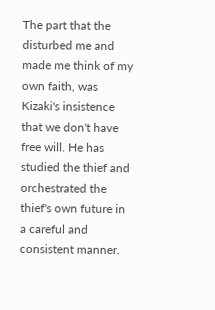The part that the disturbed me and made me think of my own faith, was Kizaki's insistence that we don't have free will. He has studied the thief and orchestrated the thief's own future in a careful and consistent manner.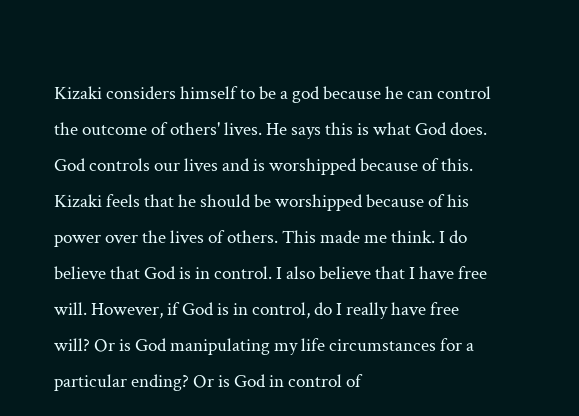Kizaki considers himself to be a god because he can control the outcome of others' lives. He says this is what God does. God controls our lives and is worshipped because of this. Kizaki feels that he should be worshipped because of his power over the lives of others. This made me think. I do believe that God is in control. I also believe that I have free will. However, if God is in control, do I really have free will? Or is God manipulating my life circumstances for a particular ending? Or is God in control of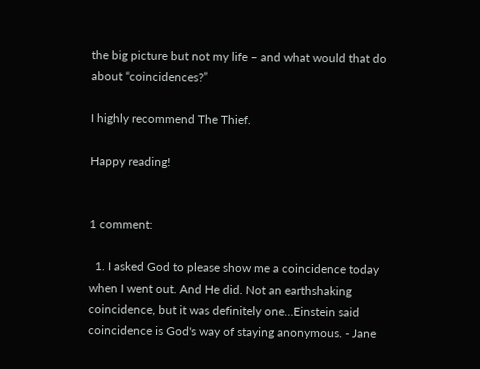the big picture but not my life – and what would that do about “coincidences?”

I highly recommend The Thief.

Happy reading!


1 comment:

  1. I asked God to please show me a coincidence today when I went out. And He did. Not an earthshaking coincidence, but it was definitely one…Einstein said coincidence is God's way of staying anonymous. - Jane